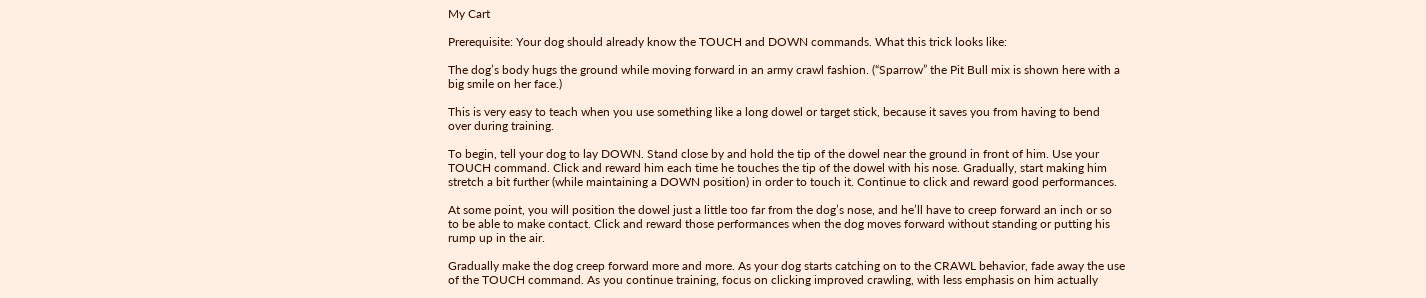My Cart

Prerequisite: Your dog should already know the TOUCH and DOWN commands. What this trick looks like:

The dog’s body hugs the ground while moving forward in an army crawl fashion. (“Sparrow” the Pit Bull mix is shown here with a big smile on her face.)

This is very easy to teach when you use something like a long dowel or target stick, because it saves you from having to bend over during training.

To begin, tell your dog to lay DOWN. Stand close by and hold the tip of the dowel near the ground in front of him. Use your TOUCH command. Click and reward him each time he touches the tip of the dowel with his nose. Gradually, start making him stretch a bit further (while maintaining a DOWN position) in order to touch it. Continue to click and reward good performances.

At some point, you will position the dowel just a little too far from the dog’s nose, and he’ll have to creep forward an inch or so to be able to make contact. Click and reward those performances when the dog moves forward without standing or putting his rump up in the air.

Gradually make the dog creep forward more and more. As your dog starts catching on to the CRAWL behavior, fade away the use of the TOUCH command. As you continue training, focus on clicking improved crawling, with less emphasis on him actually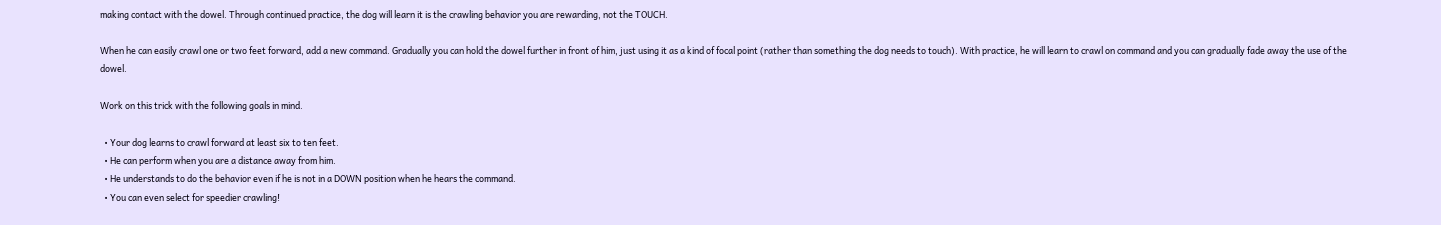making contact with the dowel. Through continued practice, the dog will learn it is the crawling behavior you are rewarding, not the TOUCH.

When he can easily crawl one or two feet forward, add a new command. Gradually you can hold the dowel further in front of him, just using it as a kind of focal point (rather than something the dog needs to touch). With practice, he will learn to crawl on command and you can gradually fade away the use of the dowel.

Work on this trick with the following goals in mind.

  • Your dog learns to crawl forward at least six to ten feet.
  • He can perform when you are a distance away from him.
  • He understands to do the behavior even if he is not in a DOWN position when he hears the command.
  • You can even select for speedier crawling!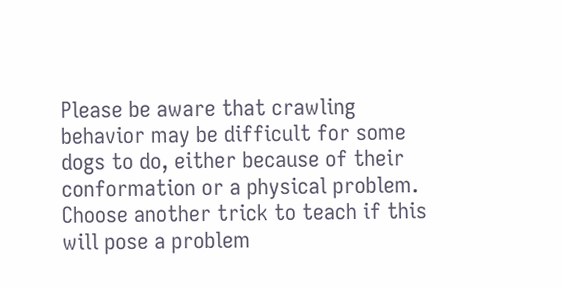Please be aware that crawling behavior may be difficult for some dogs to do, either because of their conformation or a physical problem. Choose another trick to teach if this will pose a problem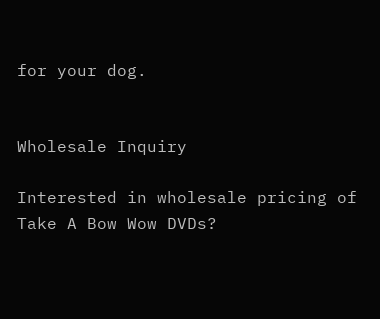for your dog.


Wholesale Inquiry

Interested in wholesale pricing of Take A Bow Wow DVDs?